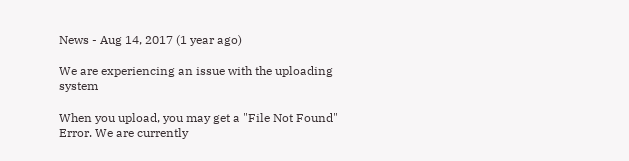News - Aug 14, 2017 (1 year ago)

We are experiencing an issue with the uploading system

When you upload, you may get a "File Not Found" Error. We are currently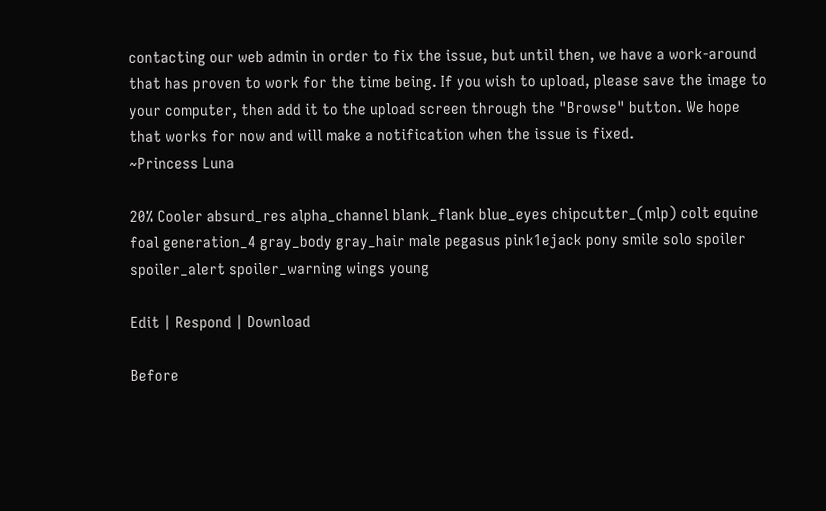contacting our web admin in order to fix the issue, but until then, we have a work-around that has proven to work for the time being. If you wish to upload, please save the image to your computer, then add it to the upload screen through the "Browse" button. We hope that works for now and will make a notification when the issue is fixed.
~Princess Luna

20% Cooler absurd_res alpha_channel blank_flank blue_eyes chipcutter_(mlp) colt equine foal generation_4 gray_body gray_hair male pegasus pink1ejack pony smile solo spoiler spoiler_alert spoiler_warning wings young

Edit | Respond | Download

Before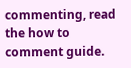commenting, read the how to comment guide.